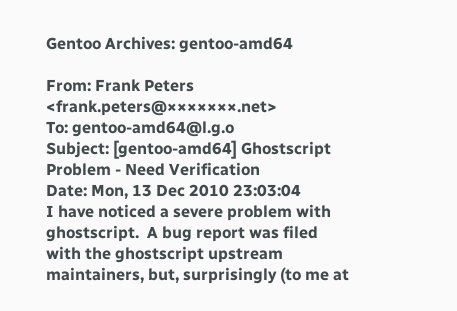Gentoo Archives: gentoo-amd64

From: Frank Peters <frank.peters@×××××××.net>
To: gentoo-amd64@l.g.o
Subject: [gentoo-amd64] Ghostscript Problem - Need Verification
Date: Mon, 13 Dec 2010 23:03:04
I have noticed a severe problem with ghostscript.  A bug report was filed
with the ghostscript upstream maintainers, but, surprisingly (to me at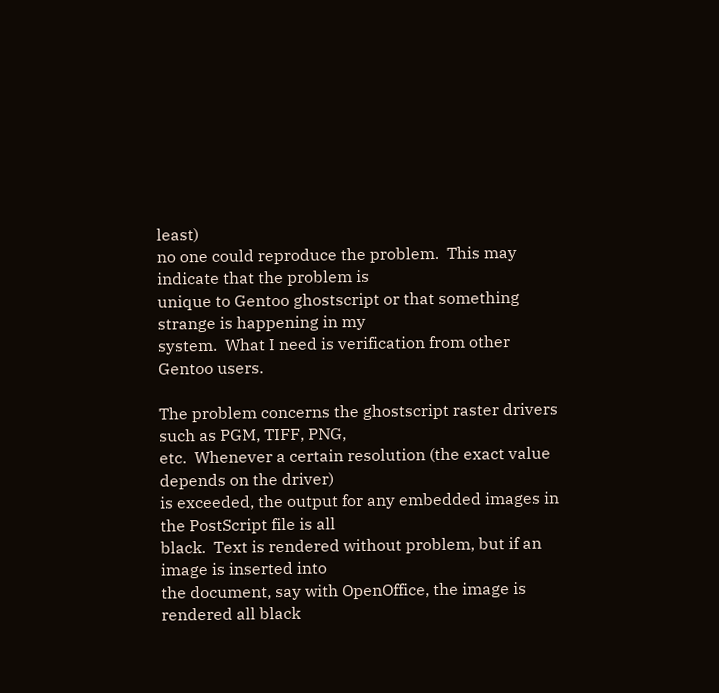least)
no one could reproduce the problem.  This may indicate that the problem is
unique to Gentoo ghostscript or that something strange is happening in my
system.  What I need is verification from other Gentoo users.

The problem concerns the ghostscript raster drivers such as PGM, TIFF, PNG,
etc.  Whenever a certain resolution (the exact value depends on the driver)
is exceeded, the output for any embedded images in the PostScript file is all
black.  Text is rendered without problem, but if an image is inserted into
the document, say with OpenOffice, the image is rendered all black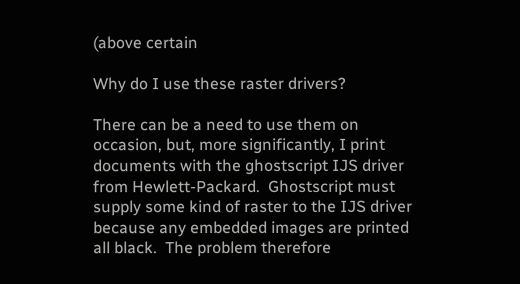(above certain

Why do I use these raster drivers?

There can be a need to use them on occasion, but, more significantly, I print
documents with the ghostscript IJS driver from Hewlett-Packard.  Ghostscript must
supply some kind of raster to the IJS driver because any embedded images are printed
all black.  The problem therefore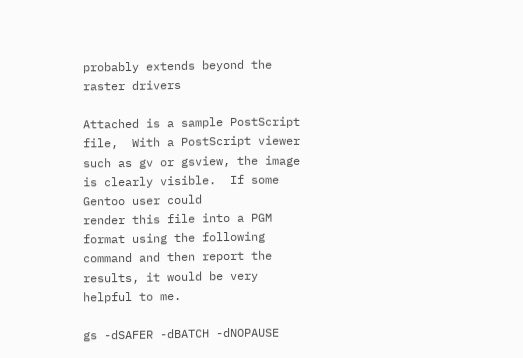probably extends beyond the raster drivers

Attached is a sample PostScript file,  With a PostScript viewer
such as gv or gsview, the image is clearly visible.  If some Gentoo user could
render this file into a PGM format using the following command and then report the
results, it would be very helpful to me.

gs -dSAFER -dBATCH -dNOPAUSE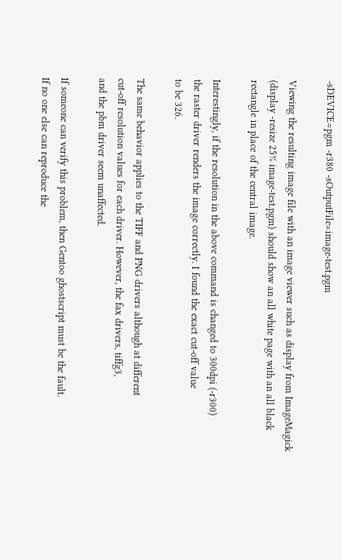-sDEVICE=pgm -r380 -sOutputFile=image-test.pgm

Viewing the resulting image file with an image viewer such as display from ImageMagick
(display -resize 25% image-test.pgm) should show an all white page with an all black
rectangle in place of the central image.

Interestingly, if the resolution in the above command is changed to 300dpi (-r300)
the raster driver renders the image correctly. I found the exact cut-off value
to be 326.

The same behavior applies to the TIFF and PNG drivers although at different
cut-off resolution values for each driver. However, the fax drivers, tiffg3,
and the pbm driver seem unaffected.

If someone can verify this problem, then Gentoo ghostscript must be the fault.
If no one else can reproduce the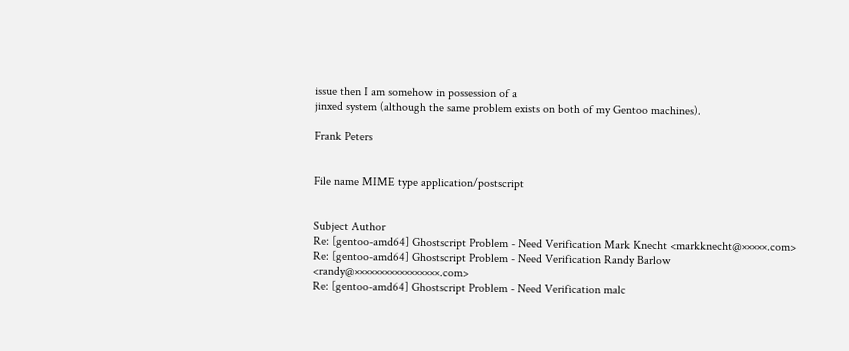issue then I am somehow in possession of a
jinxed system (although the same problem exists on both of my Gentoo machines).

Frank Peters


File name MIME type application/postscript


Subject Author
Re: [gentoo-amd64] Ghostscript Problem - Need Verification Mark Knecht <markknecht@×××××.com>
Re: [gentoo-amd64] Ghostscript Problem - Need Verification Randy Barlow <randy@×××××××××××××××××.com>
Re: [gentoo-amd64] Ghostscript Problem - Need Verification malc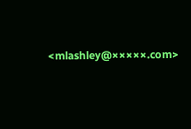<mlashley@×××××.com>